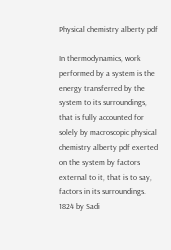Physical chemistry alberty pdf

In thermodynamics, work performed by a system is the energy transferred by the system to its surroundings, that is fully accounted for solely by macroscopic physical chemistry alberty pdf exerted on the system by factors external to it, that is to say, factors in its surroundings. 1824 by Sadi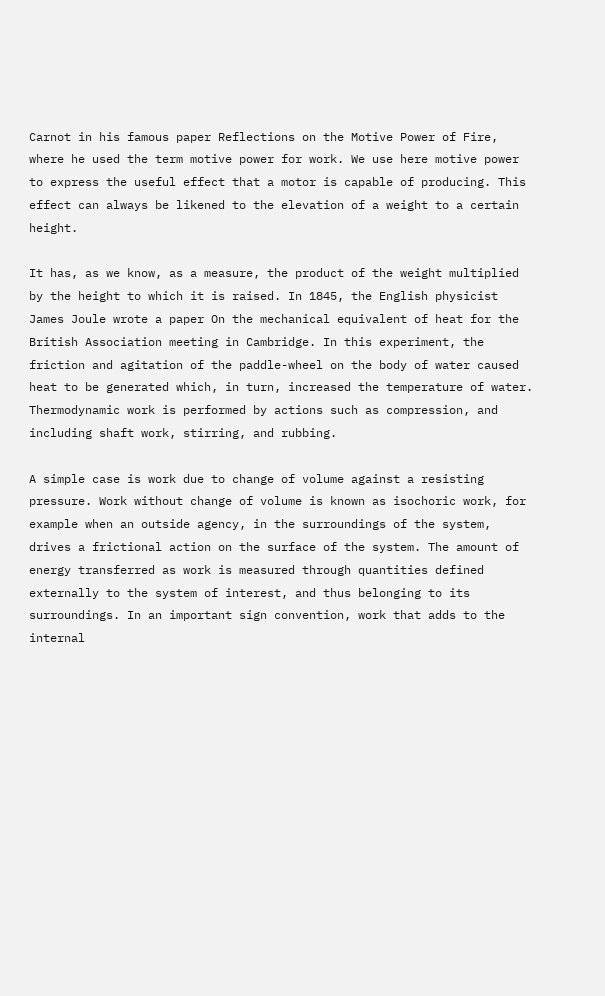Carnot in his famous paper Reflections on the Motive Power of Fire, where he used the term motive power for work. We use here motive power to express the useful effect that a motor is capable of producing. This effect can always be likened to the elevation of a weight to a certain height.

It has, as we know, as a measure, the product of the weight multiplied by the height to which it is raised. In 1845, the English physicist James Joule wrote a paper On the mechanical equivalent of heat for the British Association meeting in Cambridge. In this experiment, the friction and agitation of the paddle-wheel on the body of water caused heat to be generated which, in turn, increased the temperature of water. Thermodynamic work is performed by actions such as compression, and including shaft work, stirring, and rubbing.

A simple case is work due to change of volume against a resisting pressure. Work without change of volume is known as isochoric work, for example when an outside agency, in the surroundings of the system, drives a frictional action on the surface of the system. The amount of energy transferred as work is measured through quantities defined externally to the system of interest, and thus belonging to its surroundings. In an important sign convention, work that adds to the internal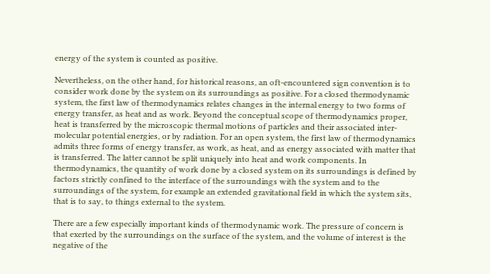energy of the system is counted as positive.

Nevertheless, on the other hand, for historical reasons, an oft-encountered sign convention is to consider work done by the system on its surroundings as positive. For a closed thermodynamic system, the first law of thermodynamics relates changes in the internal energy to two forms of energy transfer, as heat and as work. Beyond the conceptual scope of thermodynamics proper, heat is transferred by the microscopic thermal motions of particles and their associated inter-molecular potential energies, or by radiation. For an open system, the first law of thermodynamics admits three forms of energy transfer, as work, as heat, and as energy associated with matter that is transferred. The latter cannot be split uniquely into heat and work components. In thermodynamics, the quantity of work done by a closed system on its surroundings is defined by factors strictly confined to the interface of the surroundings with the system and to the surroundings of the system, for example an extended gravitational field in which the system sits, that is to say, to things external to the system.

There are a few especially important kinds of thermodynamic work. The pressure of concern is that exerted by the surroundings on the surface of the system, and the volume of interest is the negative of the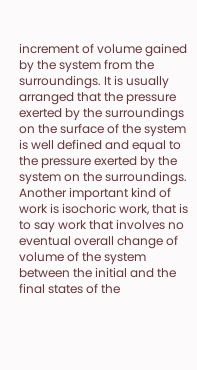increment of volume gained by the system from the surroundings. It is usually arranged that the pressure exerted by the surroundings on the surface of the system is well defined and equal to the pressure exerted by the system on the surroundings. Another important kind of work is isochoric work, that is to say work that involves no eventual overall change of volume of the system between the initial and the final states of the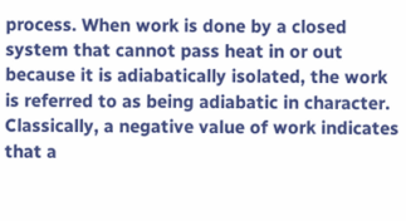process. When work is done by a closed system that cannot pass heat in or out because it is adiabatically isolated, the work is referred to as being adiabatic in character. Classically, a negative value of work indicates that a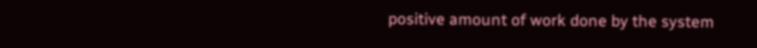positive amount of work done by the system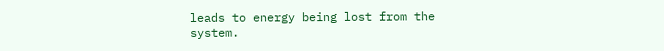leads to energy being lost from the system.